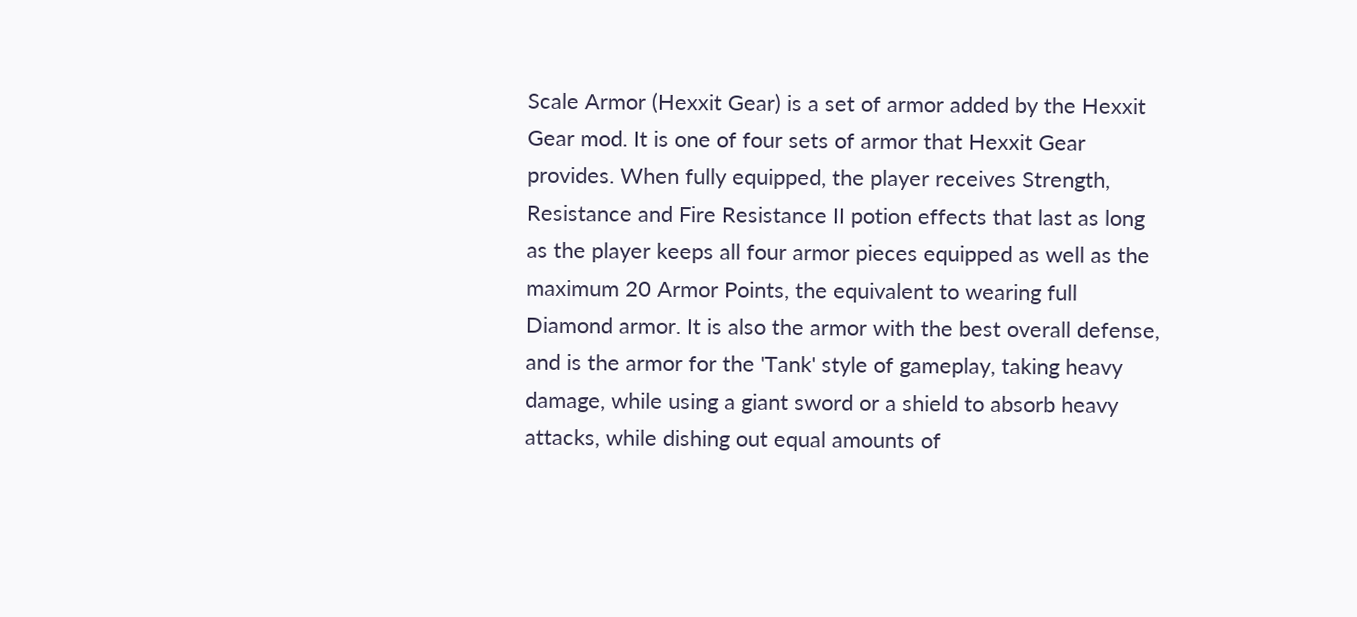Scale Armor (Hexxit Gear) is a set of armor added by the Hexxit Gear mod. It is one of four sets of armor that Hexxit Gear provides. When fully equipped, the player receives Strength, Resistance and Fire Resistance II potion effects that last as long as the player keeps all four armor pieces equipped as well as the maximum 20 Armor Points, the equivalent to wearing full Diamond armor. It is also the armor with the best overall defense, and is the armor for the 'Tank' style of gameplay, taking heavy damage, while using a giant sword or a shield to absorb heavy attacks, while dishing out equal amounts of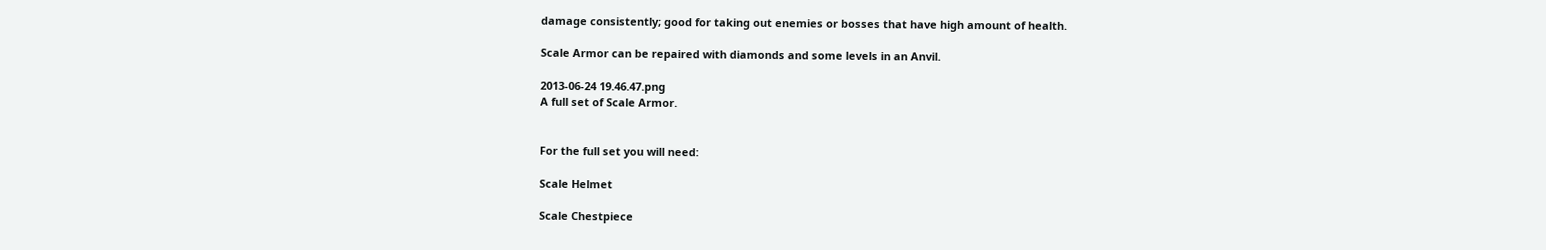damage consistently; good for taking out enemies or bosses that have high amount of health.

Scale Armor can be repaired with diamonds and some levels in an Anvil.

2013-06-24 19.46.47.png
A full set of Scale Armor.


For the full set you will need:

Scale Helmet

Scale Chestpiece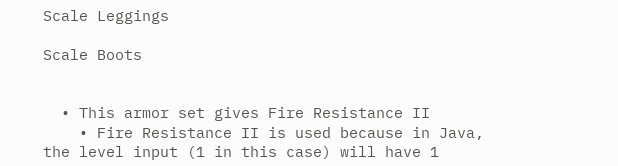Scale Leggings

Scale Boots


  • This armor set gives Fire Resistance II
    • Fire Resistance II is used because in Java, the level input (1 in this case) will have 1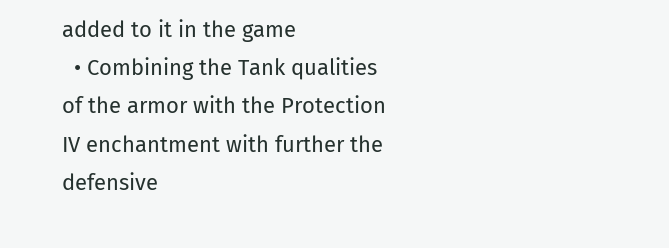added to it in the game
  • Combining the Tank qualities of the armor with the Protection IV enchantment with further the defensive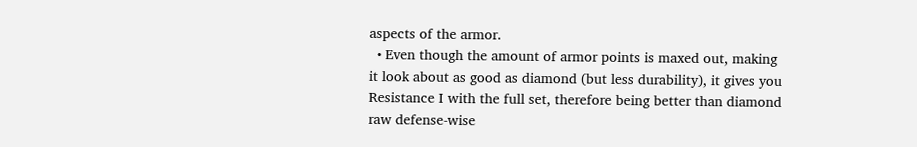aspects of the armor.
  • Even though the amount of armor points is maxed out, making it look about as good as diamond (but less durability), it gives you Resistance I with the full set, therefore being better than diamond raw defense-wise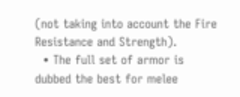(not taking into account the Fire Resistance and Strength).
  • The full set of armor is dubbed the best for melee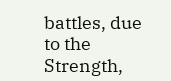battles, due to the Strength,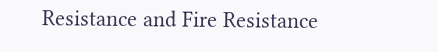Resistance and Fire Resistance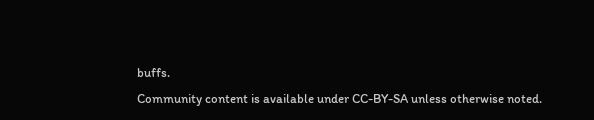buffs.
Community content is available under CC-BY-SA unless otherwise noted.